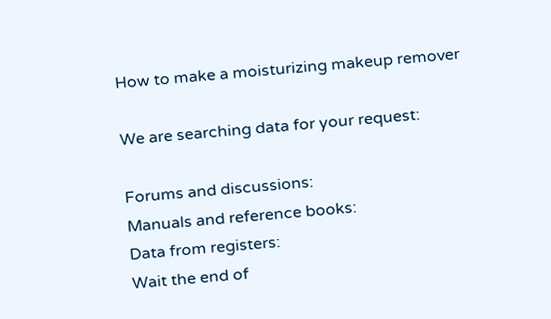How to make a moisturizing makeup remover

We are searching data for your request:

Forums and discussions:
Manuals and reference books:
Data from registers:
Wait the end of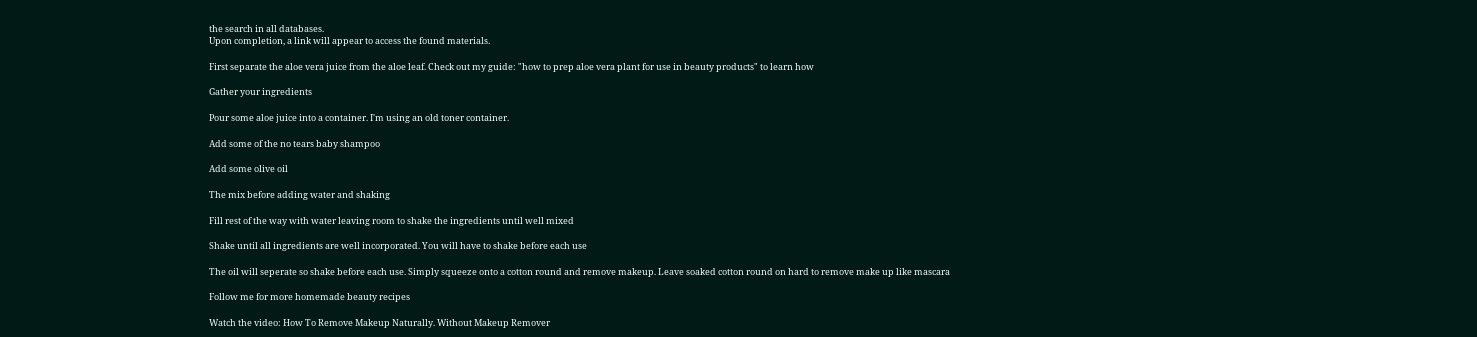the search in all databases.
Upon completion, a link will appear to access the found materials.

First separate the aloe vera juice from the aloe leaf. Check out my guide: "how to prep aloe vera plant for use in beauty products" to learn how

Gather your ingredients

Pour some aloe juice into a container. I'm using an old toner container.

Add some of the no tears baby shampoo

Add some olive oil

The mix before adding water and shaking

Fill rest of the way with water leaving room to shake the ingredients until well mixed

Shake until all ingredients are well incorporated. You will have to shake before each use

The oil will seperate so shake before each use. Simply squeeze onto a cotton round and remove makeup. Leave soaked cotton round on hard to remove make up like mascara

Follow me for more homemade beauty recipes

Watch the video: How To Remove Makeup Naturally. Without Makeup Remover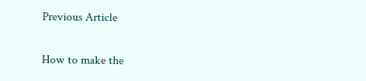Previous Article

How to make the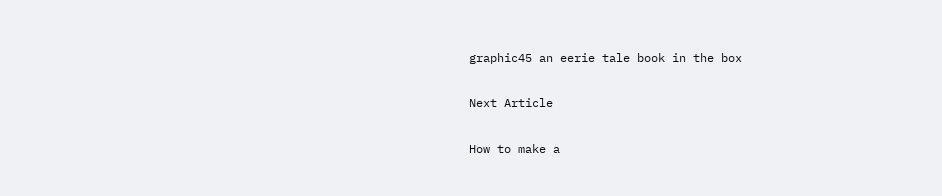graphic45 an eerie tale book in the box

Next Article

How to make a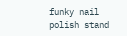funky nail polish stand